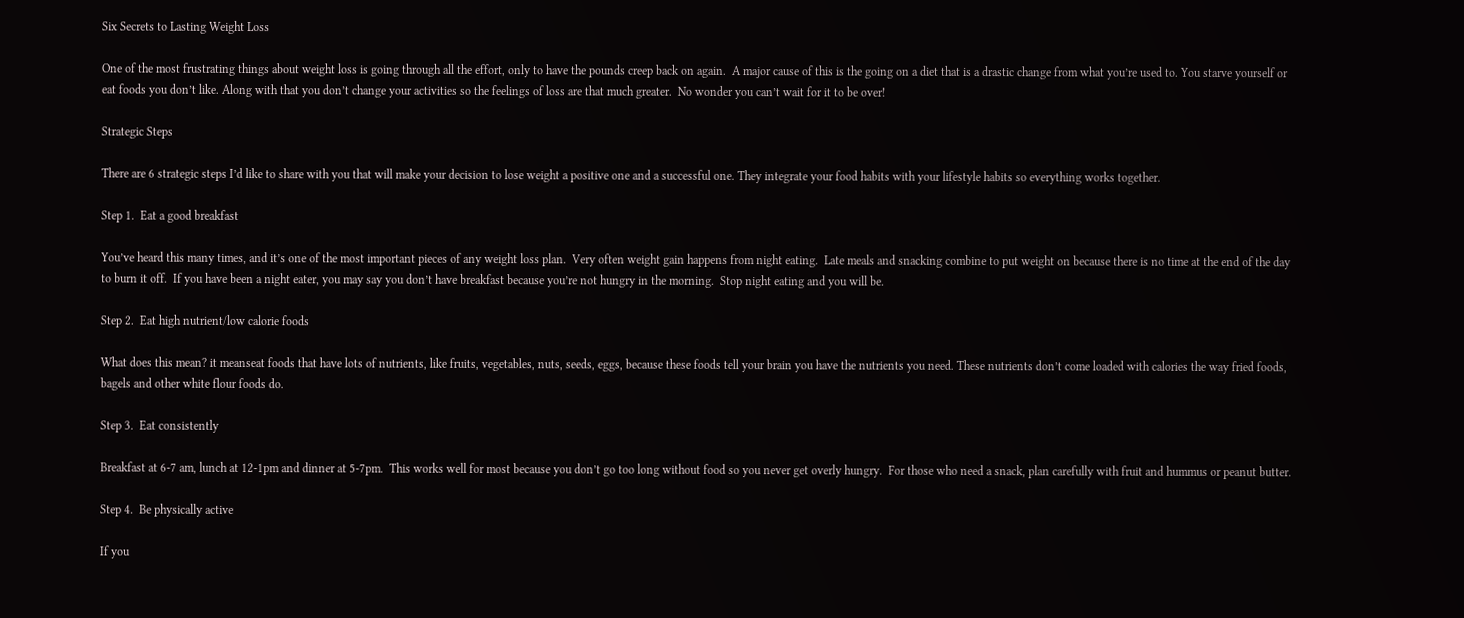Six Secrets to Lasting Weight Loss

One of the most frustrating things about weight loss is going through all the effort, only to have the pounds creep back on again.  A major cause of this is the going on a diet that is a drastic change from what you’re used to. You starve yourself or eat foods you don’t like. Along with that you don’t change your activities so the feelings of loss are that much greater.  No wonder you can’t wait for it to be over!

Strategic Steps

There are 6 strategic steps I’d like to share with you that will make your decision to lose weight a positive one and a successful one. They integrate your food habits with your lifestyle habits so everything works together.

Step 1.  Eat a good breakfast

You’ve heard this many times, and it’s one of the most important pieces of any weight loss plan.  Very often weight gain happens from night eating.  Late meals and snacking combine to put weight on because there is no time at the end of the day to burn it off.  If you have been a night eater, you may say you don’t have breakfast because you’re not hungry in the morning.  Stop night eating and you will be.

Step 2.  Eat high nutrient/low calorie foods

What does this mean? it meanseat foods that have lots of nutrients, like fruits, vegetables, nuts, seeds, eggs, because these foods tell your brain you have the nutrients you need. These nutrients don’t come loaded with calories the way fried foods, bagels and other white flour foods do.

Step 3.  Eat consistently

Breakfast at 6-7 am, lunch at 12-1pm and dinner at 5-7pm.  This works well for most because you don’t go too long without food so you never get overly hungry.  For those who need a snack, plan carefully with fruit and hummus or peanut butter.

Step 4.  Be physically active

If you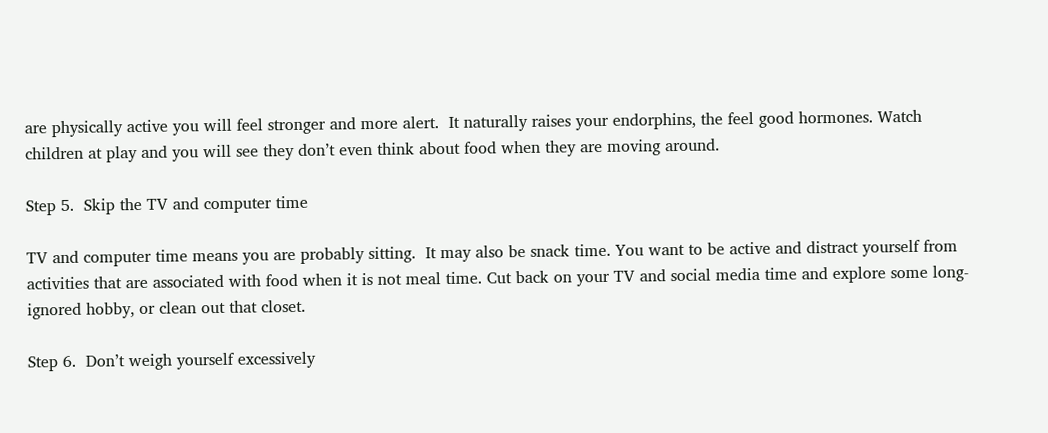are physically active you will feel stronger and more alert.  It naturally raises your endorphins, the feel good hormones. Watch children at play and you will see they don’t even think about food when they are moving around.

Step 5.  Skip the TV and computer time

TV and computer time means you are probably sitting.  It may also be snack time. You want to be active and distract yourself from activities that are associated with food when it is not meal time. Cut back on your TV and social media time and explore some long-ignored hobby, or clean out that closet.

Step 6.  Don’t weigh yourself excessively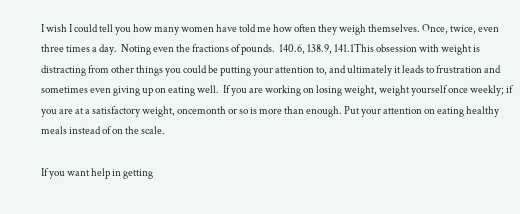I wish I could tell you how many women have told me how often they weigh themselves. Once, twice, even three times a day.  Noting even the fractions of pounds.  140.6, 138.9, 141.1This obsession with weight is distracting from other things you could be putting your attention to, and ultimately it leads to frustration and sometimes even giving up on eating well.  If you are working on losing weight, weight yourself once weekly; if you are at a satisfactory weight, oncemonth or so is more than enough. Put your attention on eating healthy meals instead of on the scale.

If you want help in getting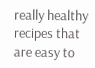really healthy recipes that are easy to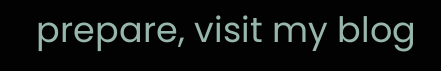prepare, visit my blog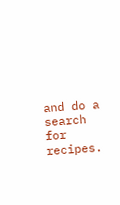and do a search for recipes.